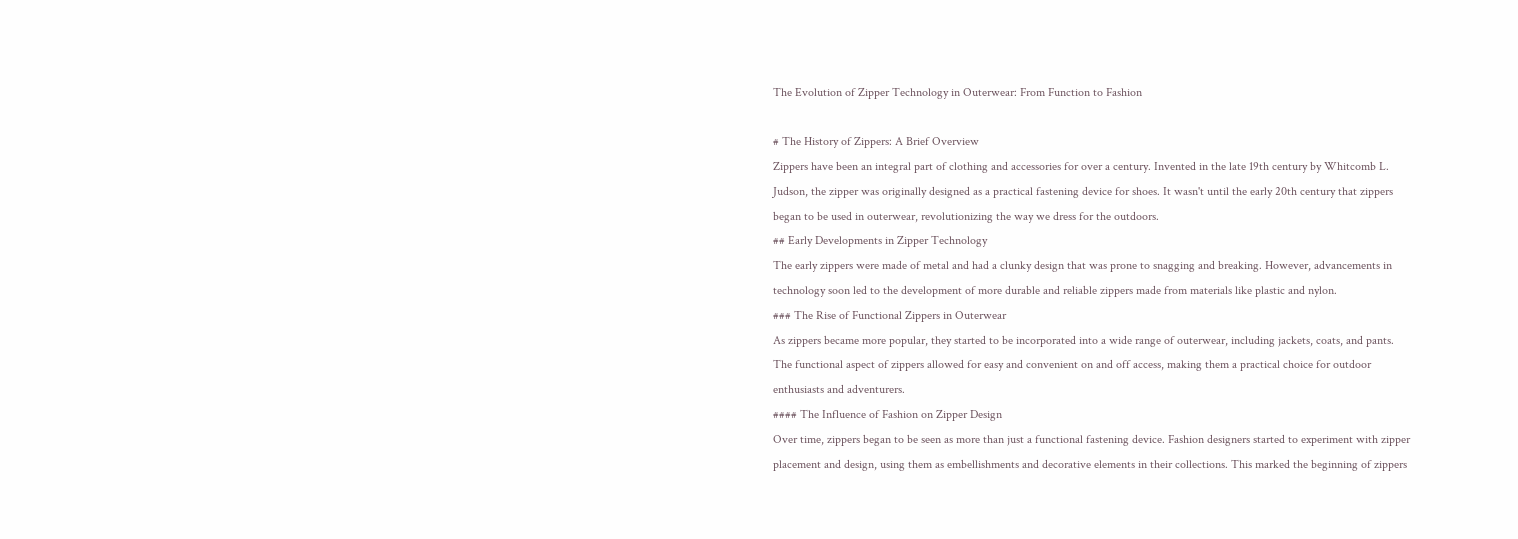The Evolution of Zipper Technology in Outerwear: From Function to Fashion

# The History of Zippers: A Brief Overview
Zippers have been an integral part of clothing and accessories for over a century. Invented in the late 19th century by Whitcomb L. Judson, the zipper was originally designed as a practical fastening device for shoes. It wasn't until the early 20th century that zippers began to be used in outerwear, revolutionizing the way we dress for the outdoors.
## Early Developments in Zipper Technology
The early zippers were made of metal and had a clunky design that was prone to snagging and breaking. However, advancements in technology soon led to the development of more durable and reliable zippers made from materials like plastic and nylon.
### The Rise of Functional Zippers in Outerwear
As zippers became more popular, they started to be incorporated into a wide range of outerwear, including jackets, coats, and pants. The functional aspect of zippers allowed for easy and convenient on and off access, making them a practical choice for outdoor enthusiasts and adventurers.
#### The Influence of Fashion on Zipper Design
Over time, zippers began to be seen as more than just a functional fastening device. Fashion designers started to experiment with zipper placement and design, using them as embellishments and decorative elements in their collections. This marked the beginning of zippers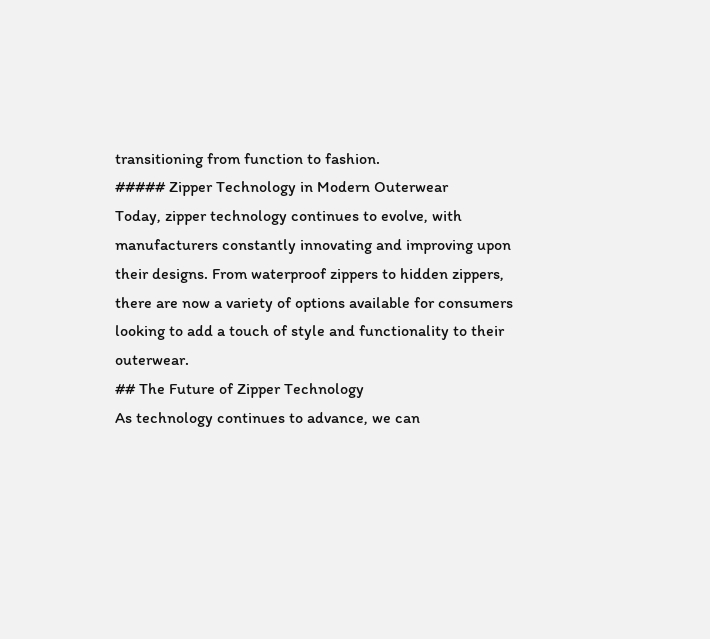transitioning from function to fashion.
##### Zipper Technology in Modern Outerwear
Today, zipper technology continues to evolve, with manufacturers constantly innovating and improving upon their designs. From waterproof zippers to hidden zippers, there are now a variety of options available for consumers looking to add a touch of style and functionality to their outerwear.
## The Future of Zipper Technology
As technology continues to advance, we can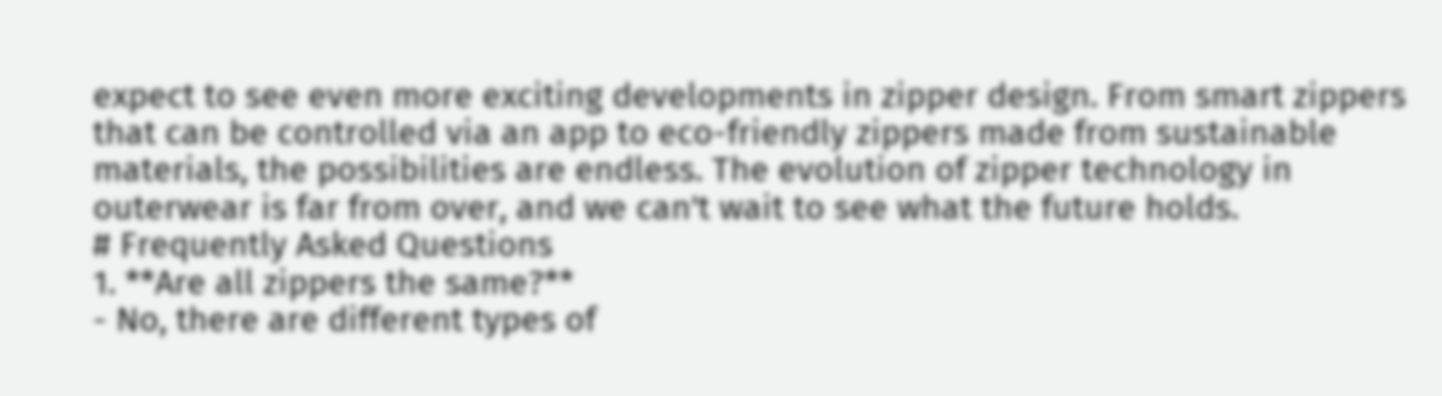expect to see even more exciting developments in zipper design. From smart zippers that can be controlled via an app to eco-friendly zippers made from sustainable materials, the possibilities are endless. The evolution of zipper technology in outerwear is far from over, and we can't wait to see what the future holds.
# Frequently Asked Questions
1. **Are all zippers the same?**
- No, there are different types of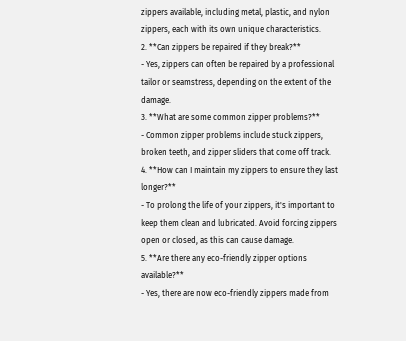zippers available, including metal, plastic, and nylon zippers, each with its own unique characteristics.
2. **Can zippers be repaired if they break?**
- Yes, zippers can often be repaired by a professional tailor or seamstress, depending on the extent of the damage.
3. **What are some common zipper problems?**
- Common zipper problems include stuck zippers, broken teeth, and zipper sliders that come off track.
4. **How can I maintain my zippers to ensure they last longer?**
- To prolong the life of your zippers, it's important to keep them clean and lubricated. Avoid forcing zippers open or closed, as this can cause damage.
5. **Are there any eco-friendly zipper options available?**
- Yes, there are now eco-friendly zippers made from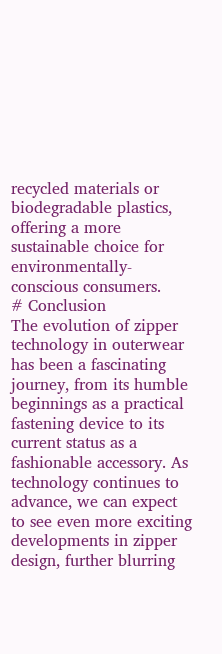recycled materials or biodegradable plastics, offering a more sustainable choice for environmentally-conscious consumers.
# Conclusion
The evolution of zipper technology in outerwear has been a fascinating journey, from its humble beginnings as a practical fastening device to its current status as a fashionable accessory. As technology continues to advance, we can expect to see even more exciting developments in zipper design, further blurring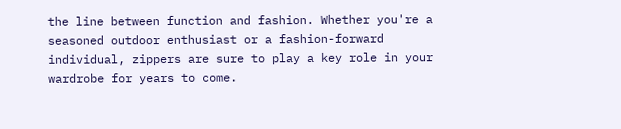the line between function and fashion. Whether you're a seasoned outdoor enthusiast or a fashion-forward individual, zippers are sure to play a key role in your wardrobe for years to come.